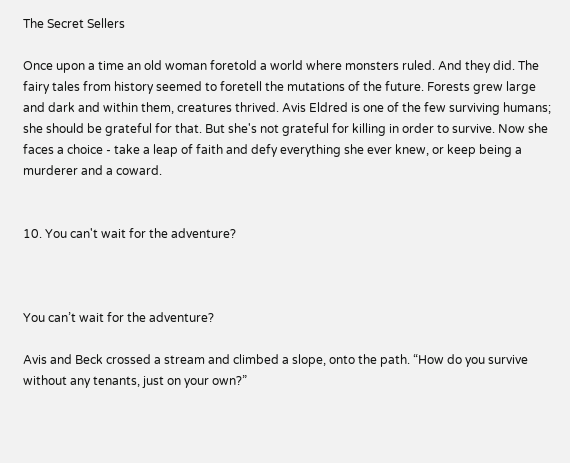The Secret Sellers

Once upon a time an old woman foretold a world where monsters ruled. And they did. The fairy tales from history seemed to foretell the mutations of the future. Forests grew large and dark and within them, creatures thrived. Avis Eldred is one of the few surviving humans; she should be grateful for that. But she's not grateful for killing in order to survive. Now she faces a choice - take a leap of faith and defy everything she ever knew, or keep being a murderer and a coward.


10. You can't wait for the adventure?



You can’t wait for the adventure?

Avis and Beck crossed a stream and climbed a slope, onto the path. “How do you survive without any tenants, just on your own?”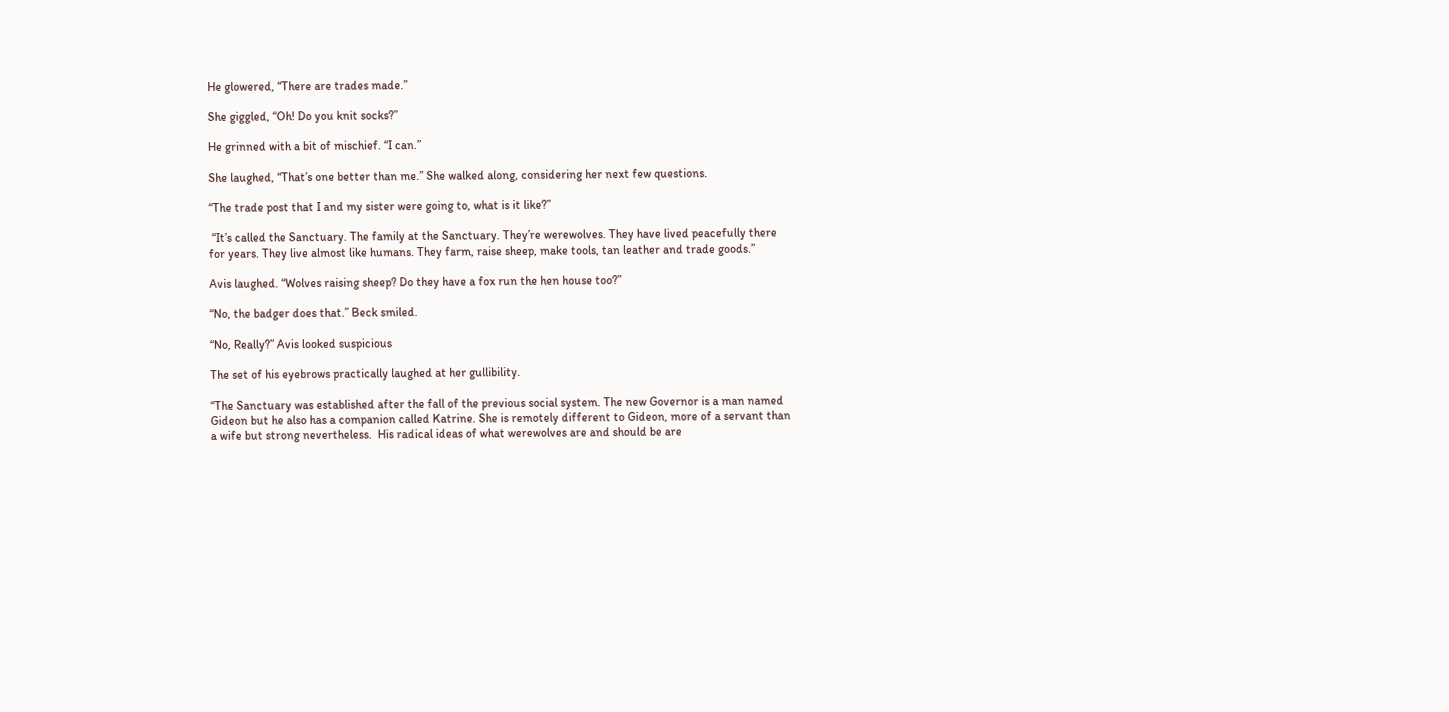He glowered, “There are trades made.”

She giggled, “Oh! Do you knit socks?”

He grinned with a bit of mischief. “I can.”

She laughed, “That’s one better than me.” She walked along, considering her next few questions.

“The trade post that I and my sister were going to, what is it like?”

 “It’s called the Sanctuary. The family at the Sanctuary. They’re werewolves. They have lived peacefully there for years. They live almost like humans. They farm, raise sheep, make tools, tan leather and trade goods.”

Avis laughed. “Wolves raising sheep? Do they have a fox run the hen house too?”

“No, the badger does that.” Beck smiled.

“No, Really?” Avis looked suspicious

The set of his eyebrows practically laughed at her gullibility.

“The Sanctuary was established after the fall of the previous social system. The new Governor is a man named Gideon but he also has a companion called Katrine. She is remotely different to Gideon, more of a servant than a wife but strong nevertheless.  His radical ideas of what werewolves are and should be are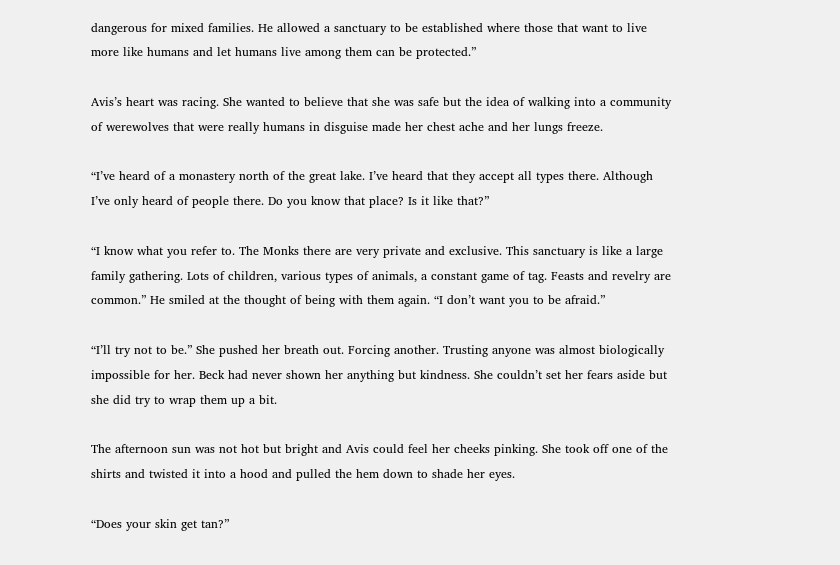dangerous for mixed families. He allowed a sanctuary to be established where those that want to live more like humans and let humans live among them can be protected.”

Avis’s heart was racing. She wanted to believe that she was safe but the idea of walking into a community of werewolves that were really humans in disguise made her chest ache and her lungs freeze.

“I’ve heard of a monastery north of the great lake. I’ve heard that they accept all types there. Although I’ve only heard of people there. Do you know that place? Is it like that?”

“I know what you refer to. The Monks there are very private and exclusive. This sanctuary is like a large family gathering. Lots of children, various types of animals, a constant game of tag. Feasts and revelry are common.” He smiled at the thought of being with them again. “I don’t want you to be afraid.”

“I’ll try not to be.” She pushed her breath out. Forcing another. Trusting anyone was almost biologically impossible for her. Beck had never shown her anything but kindness. She couldn’t set her fears aside but she did try to wrap them up a bit.

The afternoon sun was not hot but bright and Avis could feel her cheeks pinking. She took off one of the shirts and twisted it into a hood and pulled the hem down to shade her eyes.

“Does your skin get tan?”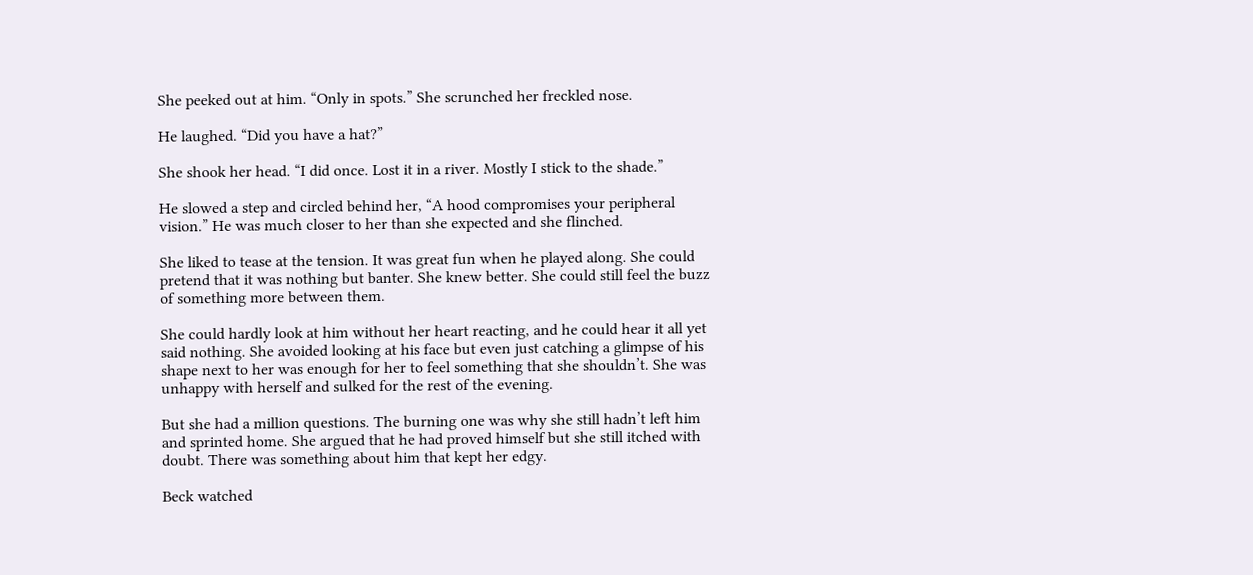She peeked out at him. “Only in spots.” She scrunched her freckled nose.

He laughed. “Did you have a hat?”

She shook her head. “I did once. Lost it in a river. Mostly I stick to the shade.”

He slowed a step and circled behind her, “A hood compromises your peripheral vision.” He was much closer to her than she expected and she flinched.

She liked to tease at the tension. It was great fun when he played along. She could pretend that it was nothing but banter. She knew better. She could still feel the buzz of something more between them.

She could hardly look at him without her heart reacting, and he could hear it all yet said nothing. She avoided looking at his face but even just catching a glimpse of his shape next to her was enough for her to feel something that she shouldn’t. She was unhappy with herself and sulked for the rest of the evening.

But she had a million questions. The burning one was why she still hadn’t left him and sprinted home. She argued that he had proved himself but she still itched with doubt. There was something about him that kept her edgy.

Beck watched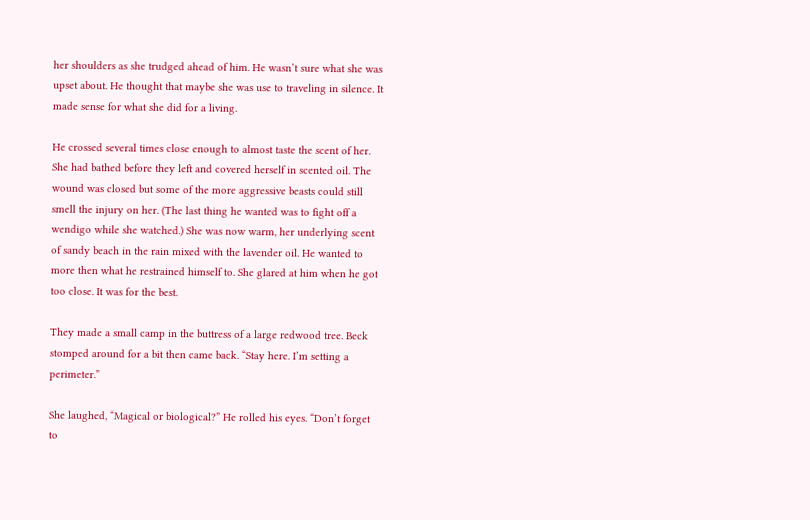her shoulders as she trudged ahead of him. He wasn’t sure what she was upset about. He thought that maybe she was use to traveling in silence. It made sense for what she did for a living.

He crossed several times close enough to almost taste the scent of her. She had bathed before they left and covered herself in scented oil. The wound was closed but some of the more aggressive beasts could still smell the injury on her. (The last thing he wanted was to fight off a wendigo while she watched.) She was now warm, her underlying scent of sandy beach in the rain mixed with the lavender oil. He wanted to more then what he restrained himself to. She glared at him when he got too close. It was for the best.

They made a small camp in the buttress of a large redwood tree. Beck stomped around for a bit then came back. “Stay here. I’m setting a perimeter.”

She laughed, “Magical or biological?” He rolled his eyes. “Don’t forget to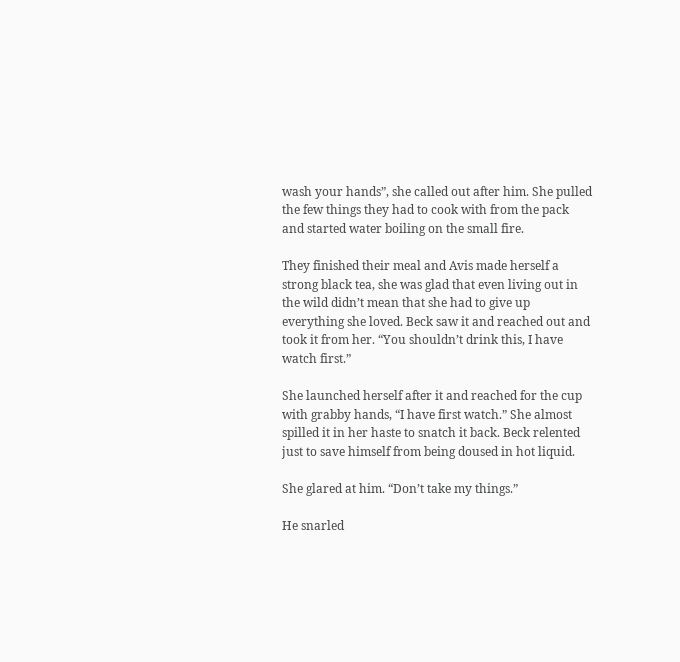wash your hands”, she called out after him. She pulled the few things they had to cook with from the pack and started water boiling on the small fire.

They finished their meal and Avis made herself a strong black tea, she was glad that even living out in the wild didn’t mean that she had to give up everything she loved. Beck saw it and reached out and took it from her. “You shouldn’t drink this, I have watch first.”

She launched herself after it and reached for the cup with grabby hands, “I have first watch.” She almost spilled it in her haste to snatch it back. Beck relented just to save himself from being doused in hot liquid.

She glared at him. “Don’t take my things.”

He snarled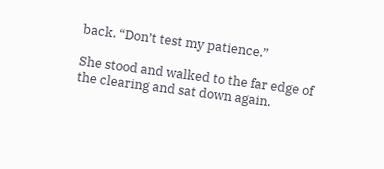back. “Don’t test my patience.”

She stood and walked to the far edge of the clearing and sat down again.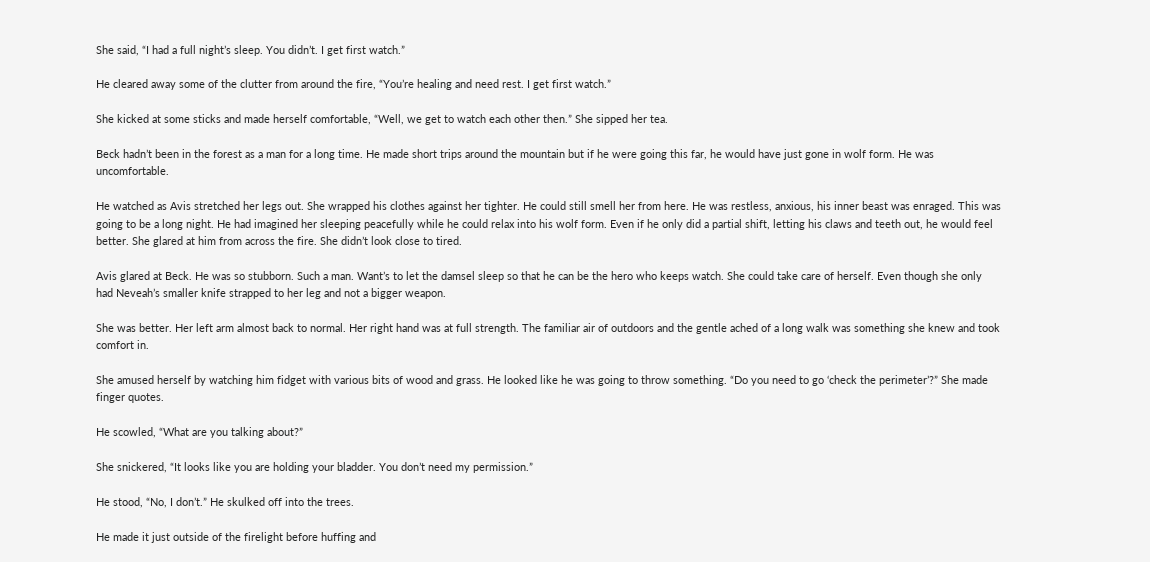She said, “I had a full night’s sleep. You didn’t. I get first watch.”

He cleared away some of the clutter from around the fire, “You’re healing and need rest. I get first watch.”

She kicked at some sticks and made herself comfortable, “Well, we get to watch each other then.” She sipped her tea.

Beck hadn’t been in the forest as a man for a long time. He made short trips around the mountain but if he were going this far, he would have just gone in wolf form. He was uncomfortable.

He watched as Avis stretched her legs out. She wrapped his clothes against her tighter. He could still smell her from here. He was restless, anxious, his inner beast was enraged. This was going to be a long night. He had imagined her sleeping peacefully while he could relax into his wolf form. Even if he only did a partial shift, letting his claws and teeth out, he would feel better. She glared at him from across the fire. She didn’t look close to tired.

Avis glared at Beck. He was so stubborn. Such a man. Want’s to let the damsel sleep so that he can be the hero who keeps watch. She could take care of herself. Even though she only had Neveah’s smaller knife strapped to her leg and not a bigger weapon.

She was better. Her left arm almost back to normal. Her right hand was at full strength. The familiar air of outdoors and the gentle ached of a long walk was something she knew and took comfort in.

She amused herself by watching him fidget with various bits of wood and grass. He looked like he was going to throw something. “Do you need to go ‘check the perimeter’?” She made finger quotes.

He scowled, “What are you talking about?”

She snickered, “It looks like you are holding your bladder. You don’t need my permission.”

He stood, “No, I don’t.” He skulked off into the trees.

He made it just outside of the firelight before huffing and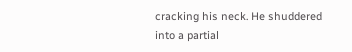cracking his neck. He shuddered into a partial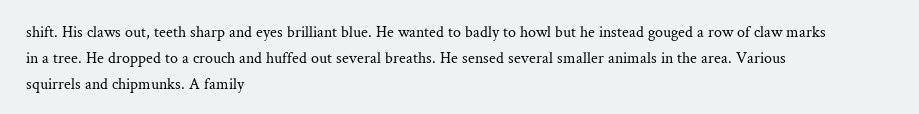shift. His claws out, teeth sharp and eyes brilliant blue. He wanted to badly to howl but he instead gouged a row of claw marks in a tree. He dropped to a crouch and huffed out several breaths. He sensed several smaller animals in the area. Various squirrels and chipmunks. A family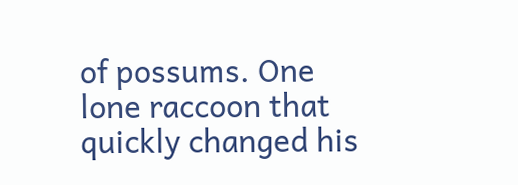of possums. One lone raccoon that quickly changed his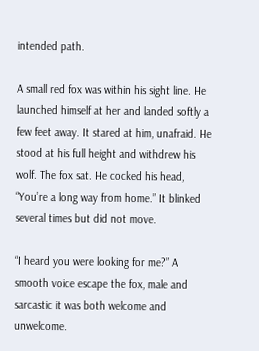intended path.

A small red fox was within his sight line. He launched himself at her and landed softly a few feet away. It stared at him, unafraid. He stood at his full height and withdrew his wolf. The fox sat. He cocked his head, “You’re a long way from home.” It blinked several times but did not move.

“I heard you were looking for me?” A smooth voice escape the fox, male and sarcastic it was both welcome and unwelcome.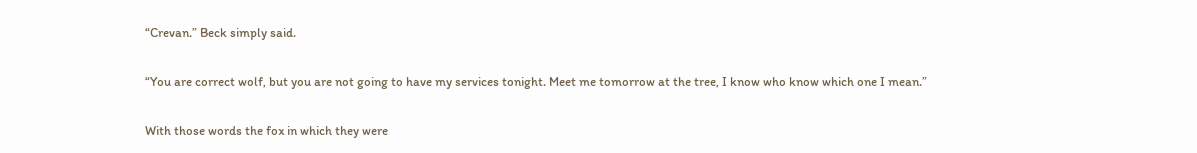“Crevan.” Beck simply said.

“You are correct wolf, but you are not going to have my services tonight. Meet me tomorrow at the tree, I know who know which one I mean.”

With those words the fox in which they were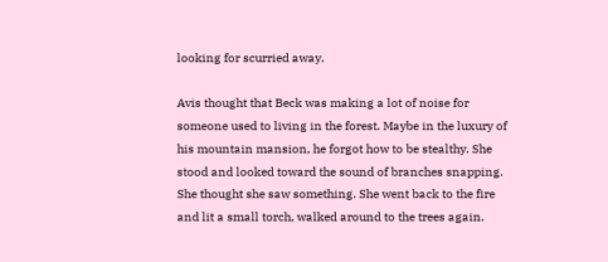looking for scurried away.

Avis thought that Beck was making a lot of noise for someone used to living in the forest. Maybe in the luxury of his mountain mansion, he forgot how to be stealthy. She stood and looked toward the sound of branches snapping. She thought she saw something. She went back to the fire and lit a small torch, walked around to the trees again.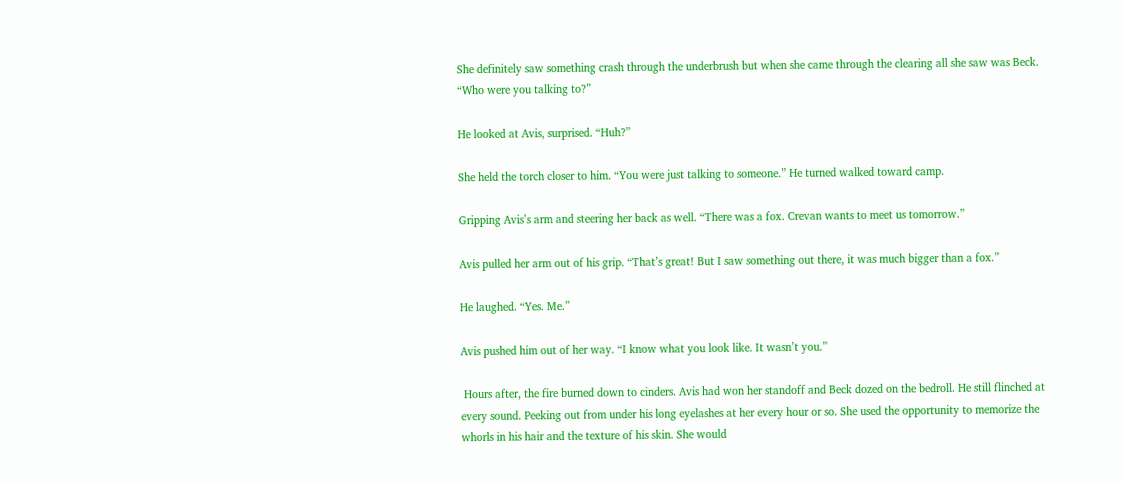She definitely saw something crash through the underbrush but when she came through the clearing all she saw was Beck. “Who were you talking to?”

He looked at Avis, surprised. “Huh?”

She held the torch closer to him. “You were just talking to someone.” He turned walked toward camp.

Gripping Avis’s arm and steering her back as well. “There was a fox. Crevan wants to meet us tomorrow.”

Avis pulled her arm out of his grip. “That’s great! But I saw something out there, it was much bigger than a fox.”

He laughed. “Yes. Me.”

Avis pushed him out of her way. “I know what you look like. It wasn’t you.”

 Hours after, the fire burned down to cinders. Avis had won her standoff and Beck dozed on the bedroll. He still flinched at every sound. Peeking out from under his long eyelashes at her every hour or so. She used the opportunity to memorize the whorls in his hair and the texture of his skin. She would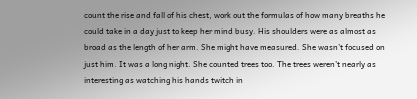count the rise and fall of his chest, work out the formulas of how many breaths he could take in a day just to keep her mind busy. His shoulders were as almost as broad as the length of her arm. She might have measured. She wasn’t focused on just him. It was a long night. She counted trees too. The trees weren’t nearly as interesting as watching his hands twitch in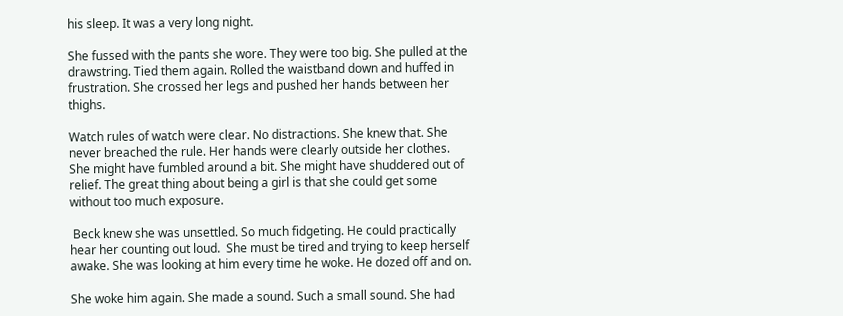his sleep. It was a very long night.

She fussed with the pants she wore. They were too big. She pulled at the drawstring. Tied them again. Rolled the waistband down and huffed in frustration. She crossed her legs and pushed her hands between her thighs.

Watch rules of watch were clear. No distractions. She knew that. She never breached the rule. Her hands were clearly outside her clothes. She might have fumbled around a bit. She might have shuddered out of relief. The great thing about being a girl is that she could get some without too much exposure.

 Beck knew she was unsettled. So much fidgeting. He could practically hear her counting out loud.  She must be tired and trying to keep herself awake. She was looking at him every time he woke. He dozed off and on.

She woke him again. She made a sound. Such a small sound. She had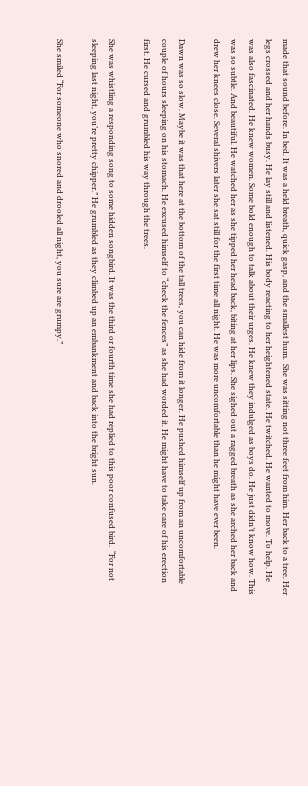made that sound before. In bed. It was a held breath, quick gasp, and the smallest hum.  She was sitting not three feet from him. Her back to a tree. Her legs crossed and her hands busy. He lay still and listened. His body reacting to her heightened state. He twitched. He wanted to move. To help. He was also fascinated. He knew women. Some bold enough to talk about their urges. He knew they indulged as boys do. He just didn’t know how. This was so subtle. And beautiful. He watched her as she tipped her head back, biting at her lips. She sighed out a ragged breath as she arched her back and drew her knees close. Several shivers later she sat still for the first time all night. He was more uncomfortable than he might have ever been.

Dawn was so slow. Maybe it was that here at the bottom of the tall trees, you can hide from it longer. He pushed himself up from an uncomfortable couple of hours sleeping on his stomach. He excused himself to “check the fences” as she had worded it. He might have to take care of his erection first. He cursed and grumbled his way through the trees.

She was whistling a responding song to some hidden songbird. It was the third or fourth time she had replied to this poor confused bird.  “For not sleeping last night, you’re pretty chipper.” He grumbled as they climbed up an embankment and back into the bright sun.

She smiled “For someone who snored and drooled all night, you sure are grumpy.”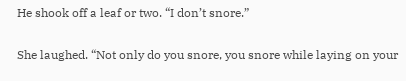He shook off a leaf or two. “I don’t snore.”

She laughed. “Not only do you snore, you snore while laying on your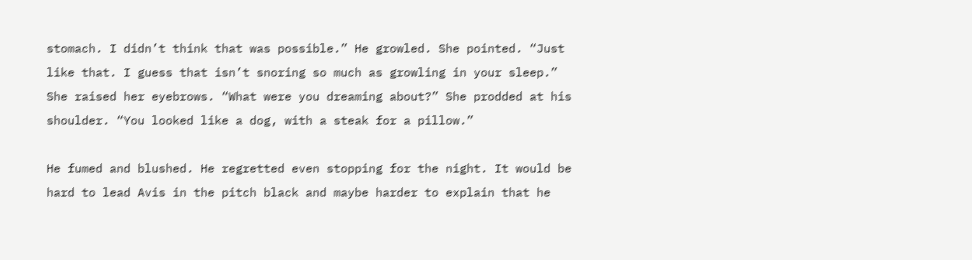stomach. I didn’t think that was possible.” He growled. She pointed. “Just like that. I guess that isn’t snoring so much as growling in your sleep.” She raised her eyebrows. “What were you dreaming about?” She prodded at his shoulder. “You looked like a dog, with a steak for a pillow.”

He fumed and blushed. He regretted even stopping for the night. It would be hard to lead Avis in the pitch black and maybe harder to explain that he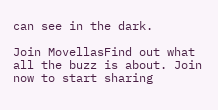can see in the dark.

Join MovellasFind out what all the buzz is about. Join now to start sharing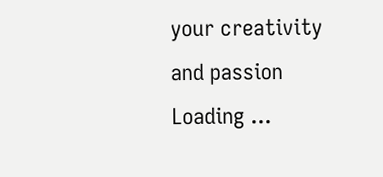your creativity and passion
Loading ...